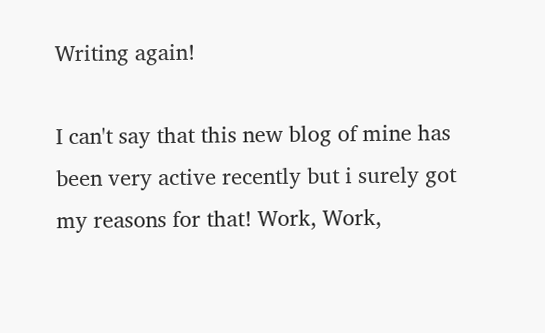Writing again!

I can't say that this new blog of mine has been very active recently but i surely got my reasons for that! Work, Work,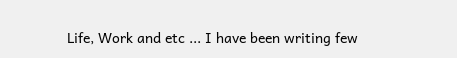Life, Work and etc ... I have been writing few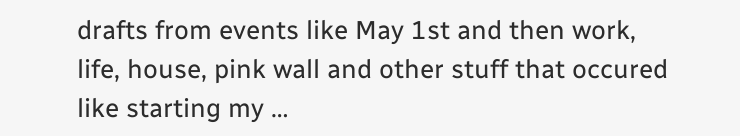drafts from events like May 1st and then work, life, house, pink wall and other stuff that occured like starting my …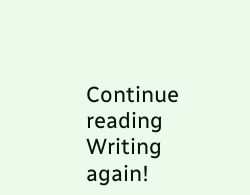Continue reading Writing again!